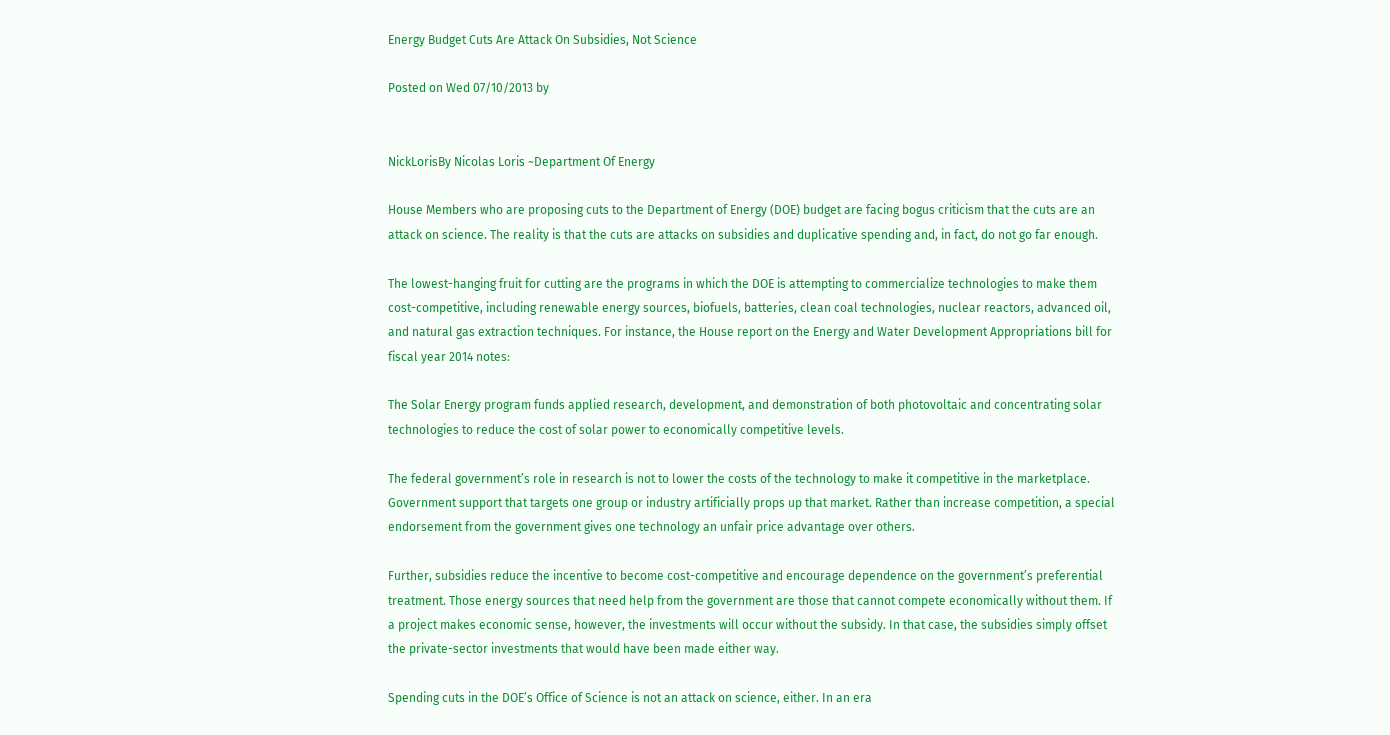Energy Budget Cuts Are Attack On Subsidies, Not Science

Posted on Wed 07/10/2013 by


NickLorisBy Nicolas Loris ~Department Of Energy

House Members who are proposing cuts to the Department of Energy (DOE) budget are facing bogus criticism that the cuts are an attack on science. The reality is that the cuts are attacks on subsidies and duplicative spending and, in fact, do not go far enough.

The lowest-hanging fruit for cutting are the programs in which the DOE is attempting to commercialize technologies to make them cost-competitive, including renewable energy sources, biofuels, batteries, clean coal technologies, nuclear reactors, advanced oil, and natural gas extraction techniques. For instance, the House report on the Energy and Water Development Appropriations bill for fiscal year 2014 notes:

The Solar Energy program funds applied research, development, and demonstration of both photovoltaic and concentrating solar technologies to reduce the cost of solar power to economically competitive levels.

The federal government’s role in research is not to lower the costs of the technology to make it competitive in the marketplace. Government support that targets one group or industry artificially props up that market. Rather than increase competition, a special endorsement from the government gives one technology an unfair price advantage over others.

Further, subsidies reduce the incentive to become cost-competitive and encourage dependence on the government’s preferential treatment. Those energy sources that need help from the government are those that cannot compete economically without them. If a project makes economic sense, however, the investments will occur without the subsidy. In that case, the subsidies simply offset the private-sector investments that would have been made either way.

Spending cuts in the DOE’s Office of Science is not an attack on science, either. In an era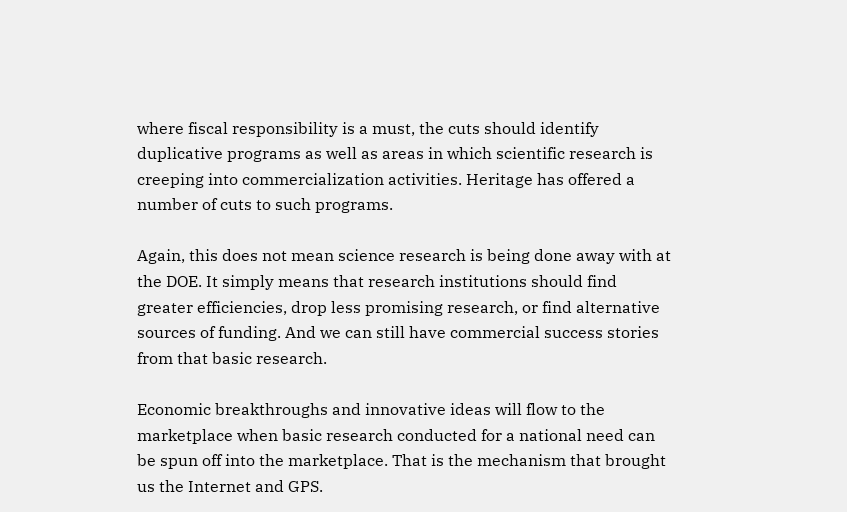where fiscal responsibility is a must, the cuts should identify duplicative programs as well as areas in which scientific research is creeping into commercialization activities. Heritage has offered a number of cuts to such programs.

Again, this does not mean science research is being done away with at the DOE. It simply means that research institutions should find greater efficiencies, drop less promising research, or find alternative sources of funding. And we can still have commercial success stories from that basic research.

Economic breakthroughs and innovative ideas will flow to the marketplace when basic research conducted for a national need can be spun off into the marketplace. That is the mechanism that brought us the Internet and GPS.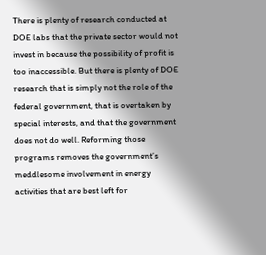There is plenty of research conducted at DOE labs that the private sector would not invest in because the possibility of profit is too inaccessible. But there is plenty of DOE research that is simply not the role of the federal government, that is overtaken by special interests, and that the government does not do well. Reforming those programs removes the government’s meddlesome involvement in energy activities that are best left for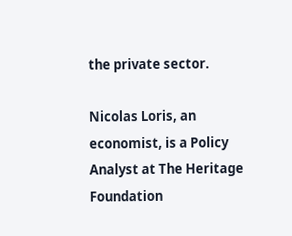the private sector.

Nicolas Loris, an economist, is a Policy Analyst at The Heritage Foundation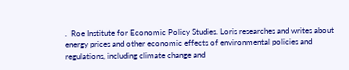.  Roe Institute for Economic Policy Studies. Loris researches and writes about energy prices and other economic effects of environmental policies and regulations, including climate change and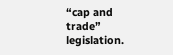“cap and trade” legislation.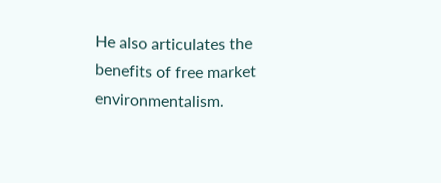He also articulates the benefits of free market environmentalism.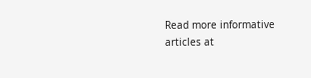Read more informative articles at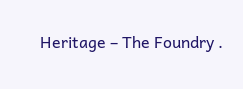Heritage – The Foundry .